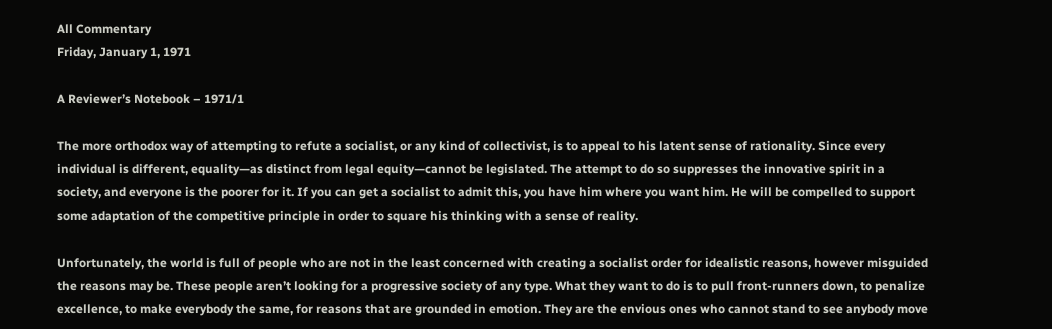All Commentary
Friday, January 1, 1971

A Reviewer’s Notebook – 1971/1

The more orthodox way of attempting to refute a socialist, or any kind of collectivist, is to appeal to his latent sense of rationality. Since every individual is different, equality—as distinct from legal equity—cannot be legislated. The attempt to do so suppresses the innovative spirit in a society, and everyone is the poorer for it. If you can get a socialist to admit this, you have him where you want him. He will be compelled to support some adaptation of the competitive principle in order to square his thinking with a sense of reality.

Unfortunately, the world is full of people who are not in the least concerned with creating a socialist order for idealistic reasons, however misguided the reasons may be. These people aren’t looking for a progressive society of any type. What they want to do is to pull front-runners down, to penalize excellence, to make everybody the same, for reasons that are grounded in emotion. They are the envious ones who cannot stand to see anybody move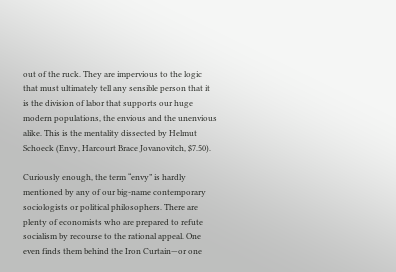out of the ruck. They are impervious to the logic that must ultimately tell any sensible person that it is the division of labor that supports our huge modern populations, the envious and the unenvious alike. This is the mentality dissected by Helmut Schoeck (Envy, Harcourt Brace Jovanovitch, $7.50).

Curiously enough, the term “envy” is hardly mentioned by any of our big-name contemporary sociologists or political philosophers. There are plenty of economists who are prepared to refute socialism by recourse to the rational appeal. One even finds them behind the Iron Curtain—or one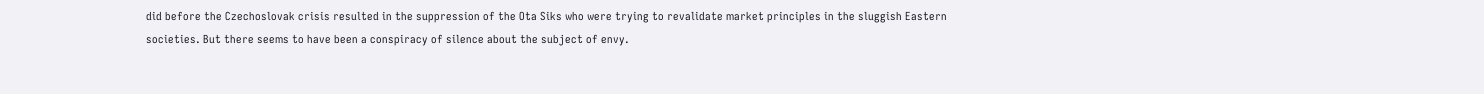did before the Czechoslovak crisis resulted in the suppression of the Ota Siks who were trying to revalidate market principles in the sluggish Eastern societies. But there seems to have been a conspiracy of silence about the subject of envy.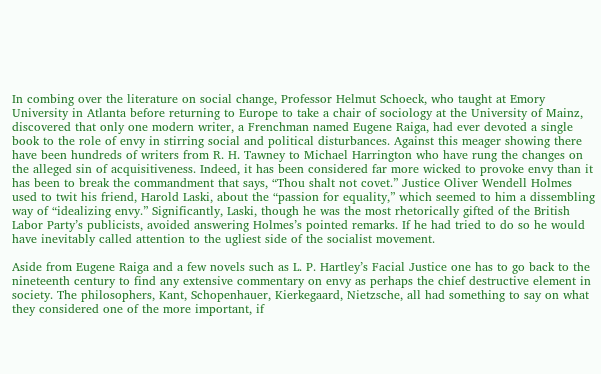In combing over the literature on social change, Professor Helmut Schoeck, who taught at Emory University in Atlanta before returning to Europe to take a chair of sociology at the University of Mainz, discovered that only one modern writer, a Frenchman named Eugene Raiga, had ever devoted a single book to the role of envy in stirring social and political disturbances. Against this meager showing there have been hundreds of writers from R. H. Tawney to Michael Harrington who have rung the changes on the alleged sin of acquisitiveness. Indeed, it has been considered far more wicked to provoke envy than it has been to break the commandment that says, “Thou shalt not covet.” Justice Oliver Wendell Holmes used to twit his friend, Harold Laski, about the “passion for equality,” which seemed to him a dissembling way of “idealizing envy.” Significantly, Laski, though he was the most rhetorically gifted of the British Labor Party’s publicists, avoided answering Holmes’s pointed remarks. If he had tried to do so he would have inevitably called attention to the ugliest side of the socialist movement.

Aside from Eugene Raiga and a few novels such as L. P. Hartley’s Facial Justice one has to go back to the nineteenth century to find any extensive commentary on envy as perhaps the chief destructive element in society. The philosophers, Kant, Schopenhauer, Kierkegaard, Nietzsche, all had something to say on what they considered one of the more important, if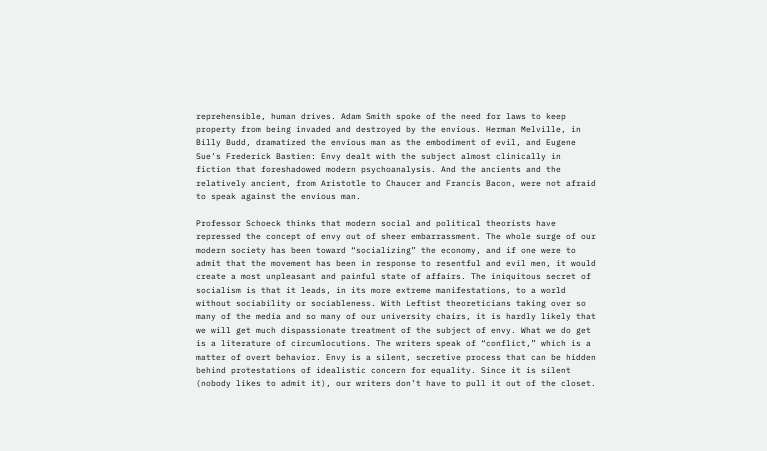reprehensible, human drives. Adam Smith spoke of the need for laws to keep property from being invaded and destroyed by the envious. Herman Melville, in Billy Budd, dramatized the envious man as the embodiment of evil, and Eugene Sue’s Frederick Bastien: Envy dealt with the subject almost clinically in fiction that foreshadowed modern psychoanalysis. And the ancients and the relatively ancient, from Aristotle to Chaucer and Francis Bacon, were not afraid to speak against the envious man.

Professor Schoeck thinks that modern social and political theorists have repressed the concept of envy out of sheer embarrassment. The whole surge of our modern society has been toward “socializing” the economy, and if one were to admit that the movement has been in response to resentful and evil men, it would create a most unpleasant and painful state of affairs. The iniquitous secret of socialism is that it leads, in its more extreme manifestations, to a world without sociability or sociableness. With Leftist theoreticians taking over so many of the media and so many of our university chairs, it is hardly likely that we will get much dispassionate treatment of the subject of envy. What we do get is a literature of circumlocutions. The writers speak of “conflict,” which is a matter of overt behavior. Envy is a silent, secretive process that can be hidden behind protestations of idealistic concern for equality. Since it is silent (nobody likes to admit it), our writers don’t have to pull it out of the closet.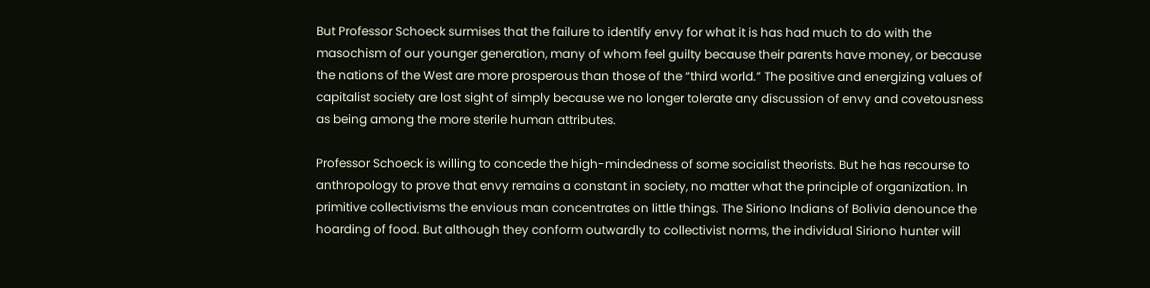But Professor Schoeck surmises that the failure to identify envy for what it is has had much to do with the masochism of our younger generation, many of whom feel guilty because their parents have money, or because the nations of the West are more prosperous than those of the “third world.” The positive and energizing values of capitalist society are lost sight of simply because we no longer tolerate any discussion of envy and covetousness as being among the more sterile human attributes.

Professor Schoeck is willing to concede the high-mindedness of some socialist theorists. But he has recourse to anthropology to prove that envy remains a constant in society, no matter what the principle of organization. In primitive collectivisms the envious man concentrates on little things. The Siriono Indians of Bolivia denounce the hoarding of food. But although they conform outwardly to collectivist norms, the individual Siriono hunter will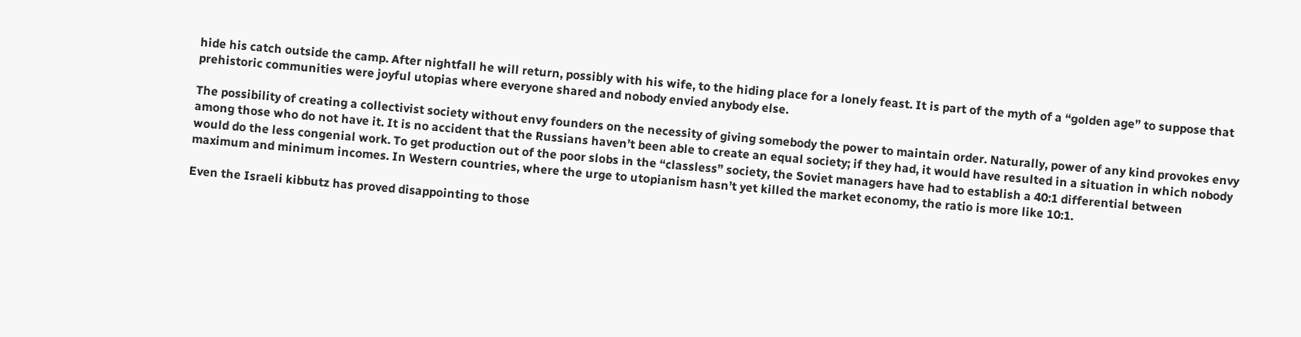hide his catch outside the camp. After nightfall he will return, possibly with his wife, to the hiding place for a lonely feast. It is part of the myth of a “golden age” to suppose that prehistoric communities were joyful utopias where everyone shared and nobody envied anybody else.

The possibility of creating a collectivist society without envy founders on the necessity of giving somebody the power to maintain order. Naturally, power of any kind provokes envy among those who do not have it. It is no accident that the Russians haven’t been able to create an equal society; if they had, it would have resulted in a situation in which nobody would do the less congenial work. To get production out of the poor slobs in the “classless” society, the Soviet managers have had to establish a 40:1 differential between maximum and minimum incomes. In Western countries, where the urge to utopianism hasn’t yet killed the market economy, the ratio is more like 10:1.

Even the Israeli kibbutz has proved disappointing to those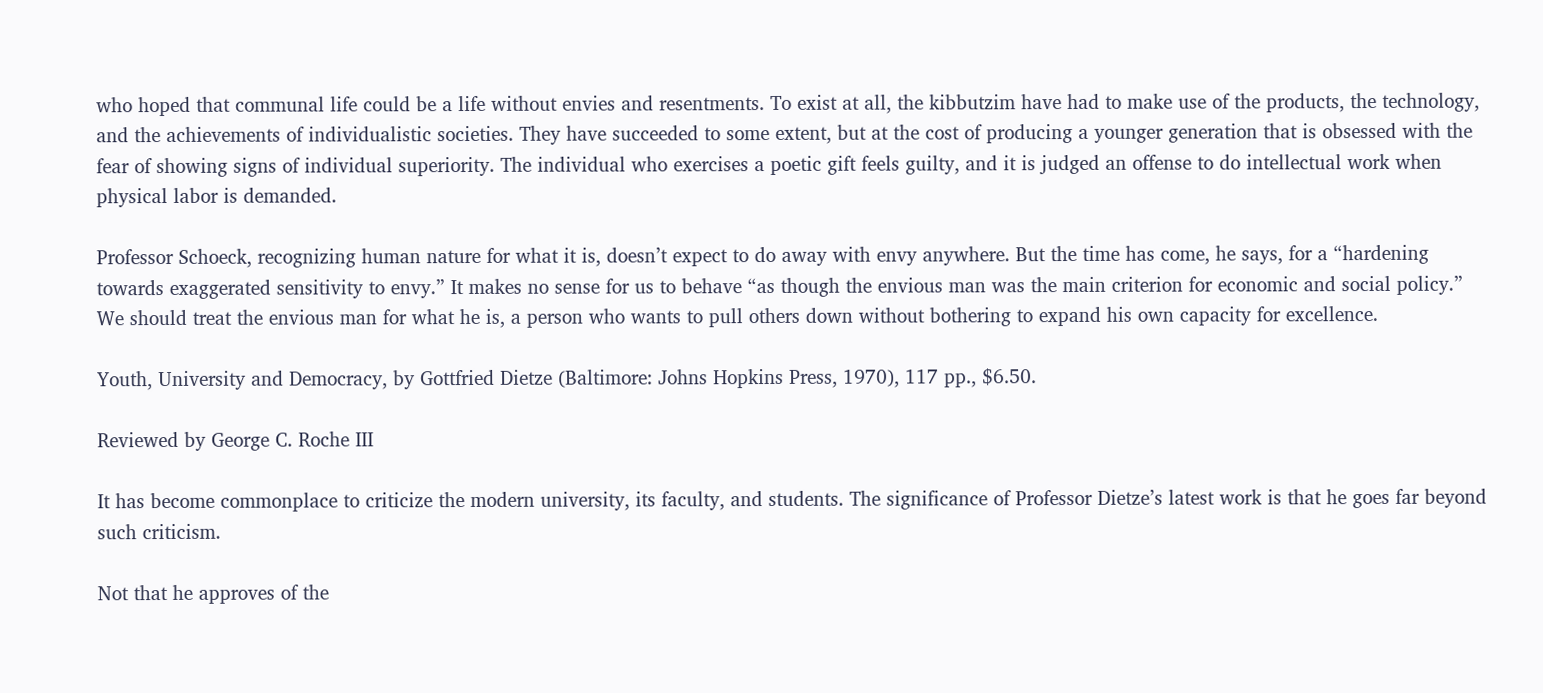who hoped that communal life could be a life without envies and resentments. To exist at all, the kibbutzim have had to make use of the products, the technology, and the achievements of individualistic societies. They have succeeded to some extent, but at the cost of producing a younger generation that is obsessed with the fear of showing signs of individual superiority. The individual who exercises a poetic gift feels guilty, and it is judged an offense to do intellectual work when physical labor is demanded.

Professor Schoeck, recognizing human nature for what it is, doesn’t expect to do away with envy anywhere. But the time has come, he says, for a “hardening towards exaggerated sensitivity to envy.” It makes no sense for us to behave “as though the envious man was the main criterion for economic and social policy.” We should treat the envious man for what he is, a person who wants to pull others down without bothering to expand his own capacity for excellence.

Youth, University and Democracy, by Gottfried Dietze (Baltimore: Johns Hopkins Press, 1970), 117 pp., $6.50.

Reviewed by George C. Roche III

It has become commonplace to criticize the modern university, its faculty, and students. The significance of Professor Dietze’s latest work is that he goes far beyond such criticism.

Not that he approves of the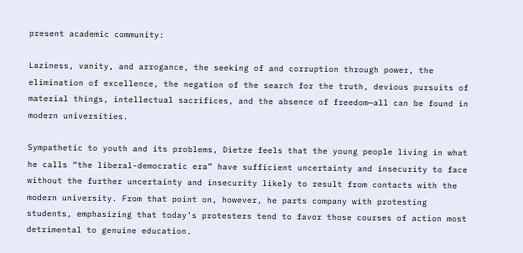present academic community:

Laziness, vanity, and arrogance, the seeking of and corruption through power, the elimination of excellence, the negation of the search for the truth, devious pursuits of material things, intellectual sacrifices, and the absence of freedom—all can be found in modern universities.

Sympathetic to youth and its problems, Dietze feels that the young people living in what he calls “the liberal-democratic era” have sufficient uncertainty and insecurity to face without the further uncertainty and insecurity likely to result from contacts with the modern university. From that point on, however, he parts company with protesting students, emphasizing that today’s protesters tend to favor those courses of action most detrimental to genuine education.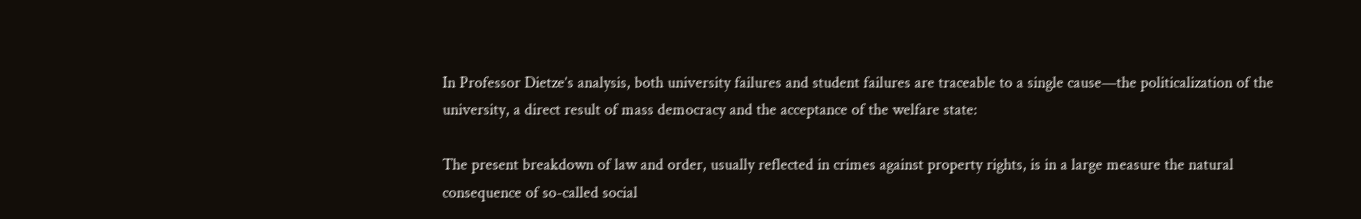In Professor Dietze’s analysis, both university failures and student failures are traceable to a single cause—the politicalization of the university, a direct result of mass democracy and the acceptance of the welfare state:

The present breakdown of law and order, usually reflected in crimes against property rights, is in a large measure the natural consequence of so-called social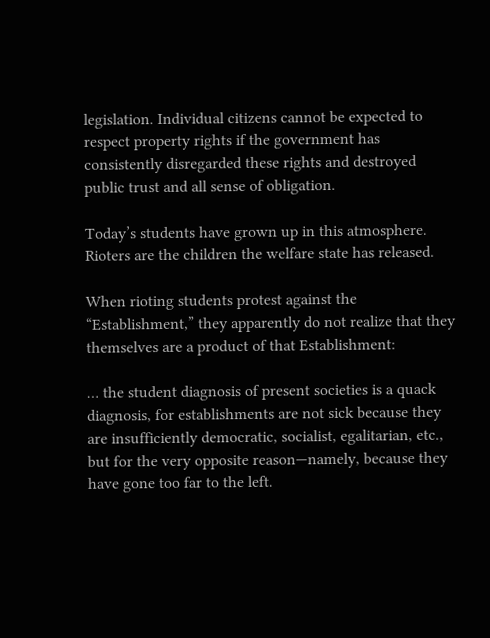legislation. Individual citizens cannot be expected to respect property rights if the government has consistently disregarded these rights and destroyed public trust and all sense of obligation.

Today’s students have grown up in this atmosphere. Rioters are the children the welfare state has released.

When rioting students protest against the “Establishment,” they apparently do not realize that they themselves are a product of that Establishment:

… the student diagnosis of present societies is a quack diagnosis, for establishments are not sick because they are insufficiently democratic, socialist, egalitarian, etc., but for the very opposite reason—namely, because they have gone too far to the left.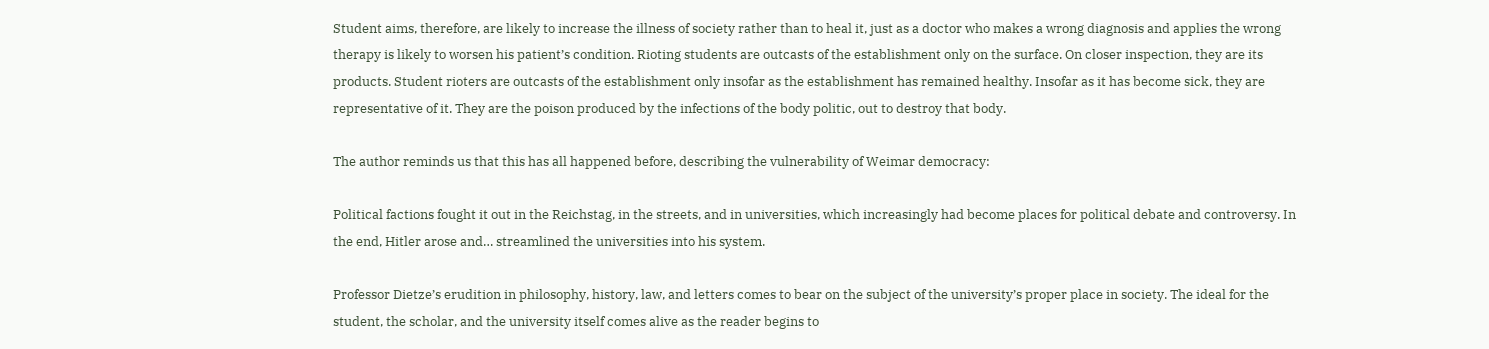Student aims, therefore, are likely to increase the illness of society rather than to heal it, just as a doctor who makes a wrong diagnosis and applies the wrong therapy is likely to worsen his patient’s condition. Rioting students are outcasts of the establishment only on the surface. On closer inspection, they are its products. Student rioters are outcasts of the establishment only insofar as the establishment has remained healthy. Insofar as it has become sick, they are representative of it. They are the poison produced by the infections of the body politic, out to destroy that body.

The author reminds us that this has all happened before, describing the vulnerability of Weimar democracy:

Political factions fought it out in the Reichstag, in the streets, and in universities, which increasingly had become places for political debate and controversy. In the end, Hitler arose and… streamlined the universities into his system.

Professor Dietze’s erudition in philosophy, history, law, and letters comes to bear on the subject of the university’s proper place in society. The ideal for the student, the scholar, and the university itself comes alive as the reader begins to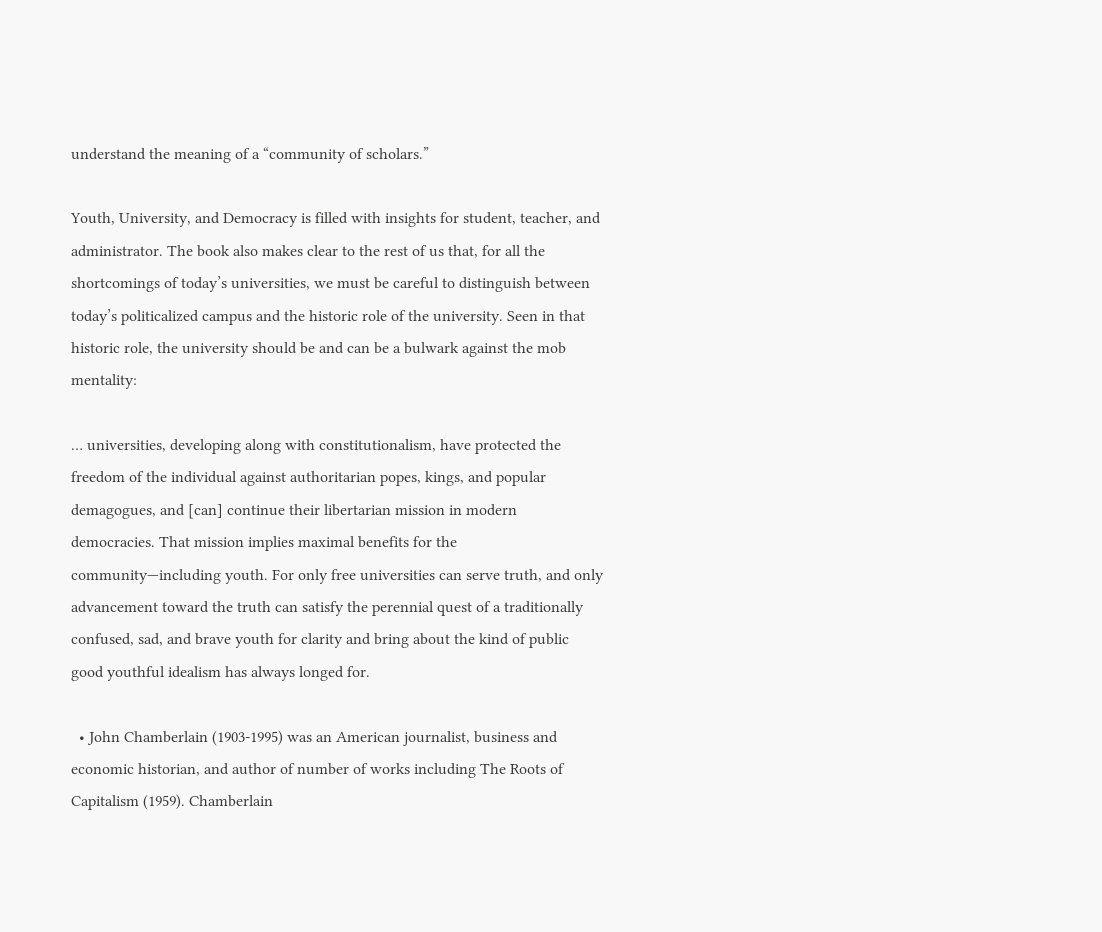understand the meaning of a “community of scholars.”

Youth, University, and Democracy is filled with insights for student, teacher, and administrator. The book also makes clear to the rest of us that, for all the shortcomings of today’s universities, we must be careful to distinguish between today’s politicalized campus and the historic role of the university. Seen in that historic role, the university should be and can be a bulwark against the mob mentality:

… universities, developing along with constitutionalism, have protected the freedom of the individual against authoritarian popes, kings, and popular demagogues, and [can] continue their libertarian mission in modern democracies. That mission implies maximal benefits for the community—including youth. For only free universities can serve truth, and only advancement toward the truth can satisfy the perennial quest of a traditionally confused, sad, and brave youth for clarity and bring about the kind of public good youthful idealism has always longed for.

  • John Chamberlain (1903-1995) was an American journalist, business and economic historian, and author of number of works including The Roots of Capitalism (1959). Chamberlain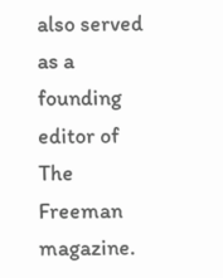also served as a founding editor of The Freeman magazine.